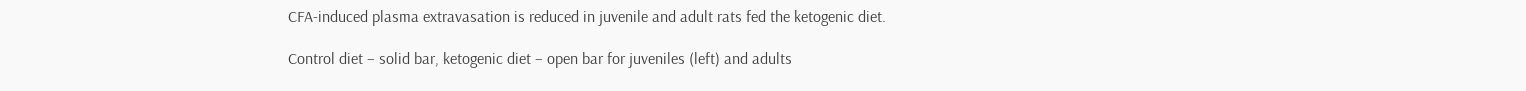CFA-induced plasma extravasation is reduced in juvenile and adult rats fed the ketogenic diet.

Control diet – solid bar, ketogenic diet – open bar for juveniles (left) and adults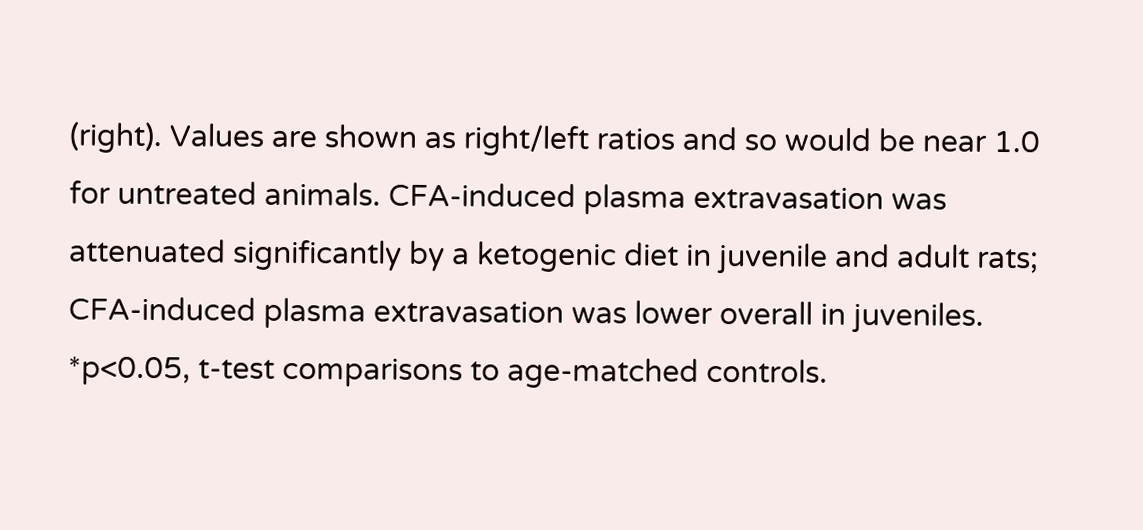(right). Values are shown as right/left ratios and so would be near 1.0 for untreated animals. CFA-induced plasma extravasation was attenuated significantly by a ketogenic diet in juvenile and adult rats; CFA-induced plasma extravasation was lower overall in juveniles. *p<0.05, t-test comparisons to age-matched controls.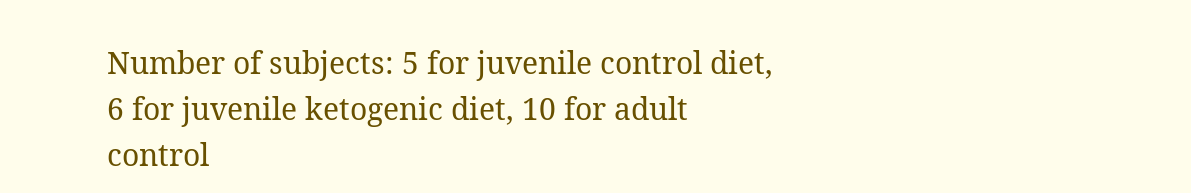Number of subjects: 5 for juvenile control diet, 6 for juvenile ketogenic diet, 10 for adult control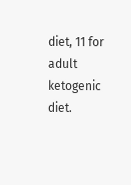diet, 11 for adult ketogenic diet.